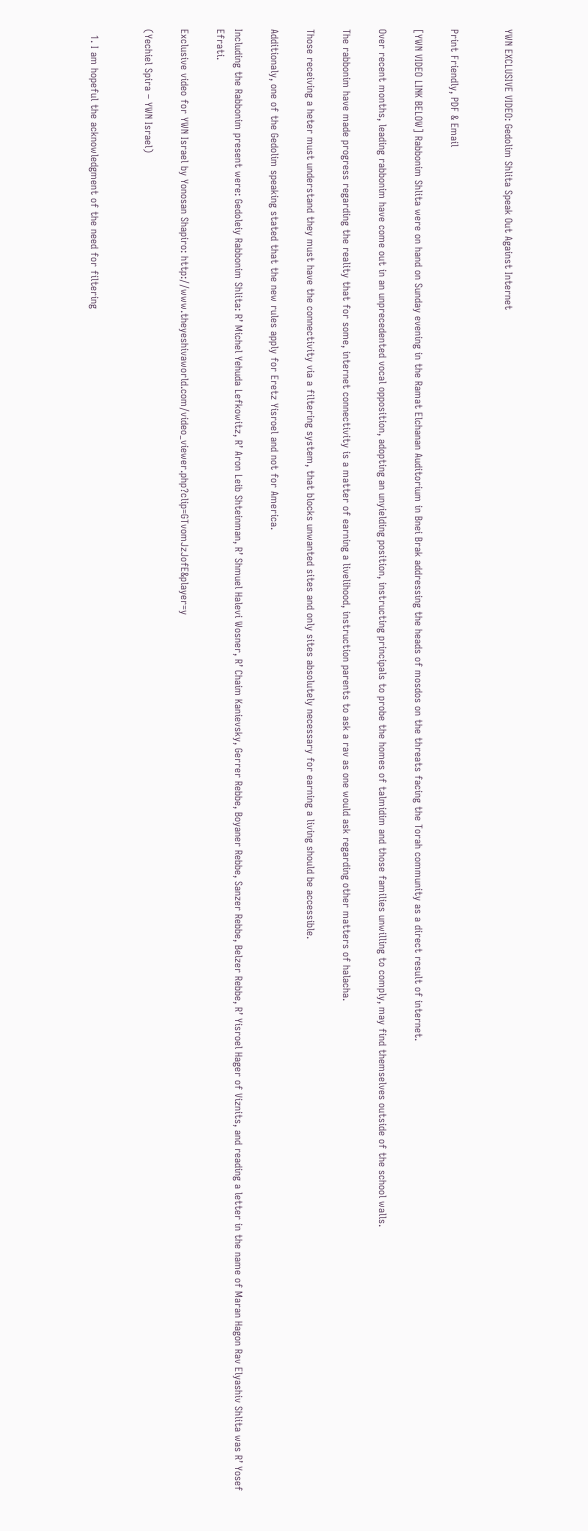YWN EXCLUSIVE VIDEO: Gedolim Shlita Speak Out Against Internet


Print Friendly, PDF & Email

[YWN VIDEO LINK BELOW] Rabbonim Shlita were on hand on Sunday evening in the Ramat Elchanan Auditorium in Bnei Brak addressing the heads of mosdos on the threats facing the Torah community as a direct result of internet.

Over recent months, leading rabbonim have come out in an unprecedented vocal opposition, adopting an unyielding position, instructing principals to probe the homes of talmidim and those families unwilling to comply, may find themselves outside of the school walls.

The rabbonim have made progress regarding the reality that for some, internet connectivity is a matter of earning a livelihood, instruction parents to ask a rav as one would ask regarding other matters of halacha.

Those receiving a heter must understand they must have the connectivity via a filtering system, that blocks unwanted sites and only sites absolutely necessary for earning a living should be accessible.

Additionaly, one of the Gedolim speaking stated that the new rules apply for Eretz Yisroel and not for America.

Including the Rabbonim present were: Gedoleiy Rabbonim Shlita: R’ Michel Yehuda Lefkowitz, R’ Aron Leib Shteinman, R’ Shmuel Halevi Wosner, R’ Chaim Kanievsky, Gerrer Rebbe, Boyaner Rebbe, Sanzer Rebbe, Belzer Rebbe, R’ Yisroel Hager of Viznits, and reading a letter in the name of Maran Hagon Rav Elyashiv Shlita was R’ Yosef Efrati.

Exclusive video for YWN Israel by Yonosan Shapiro: http://www.theyeshivaworld.com/video_viewer.php?clip=GTvomJzJofE&player=y

(Yechiel Spira – YWN Israel)


  1. I am hopeful the acknowledgment of the need for filtering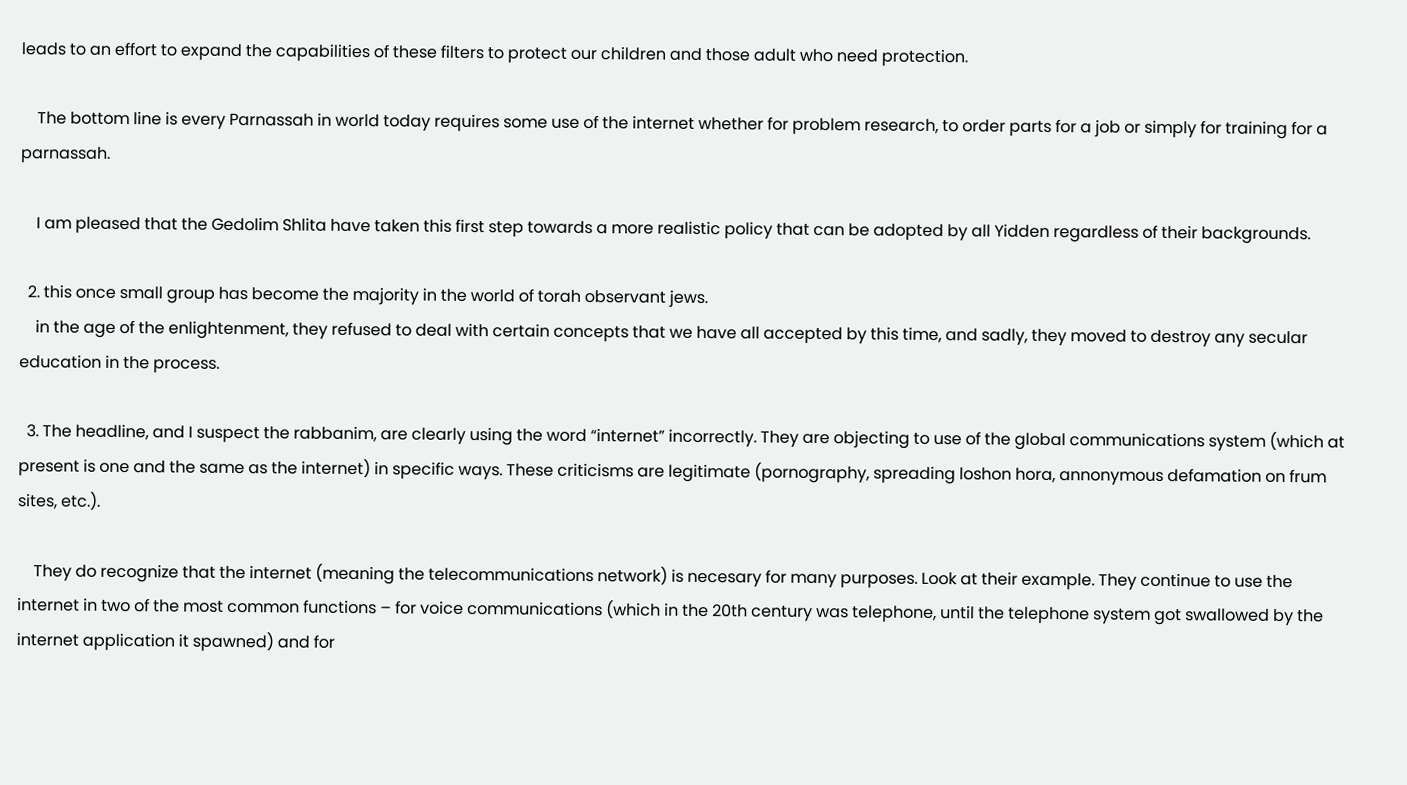leads to an effort to expand the capabilities of these filters to protect our children and those adult who need protection.

    The bottom line is every Parnassah in world today requires some use of the internet whether for problem research, to order parts for a job or simply for training for a parnassah.

    I am pleased that the Gedolim Shlita have taken this first step towards a more realistic policy that can be adopted by all Yidden regardless of their backgrounds.

  2. this once small group has become the majority in the world of torah observant jews.
    in the age of the enlightenment, they refused to deal with certain concepts that we have all accepted by this time, and sadly, they moved to destroy any secular education in the process.

  3. The headline, and I suspect the rabbanim, are clearly using the word “internet” incorrectly. They are objecting to use of the global communications system (which at present is one and the same as the internet) in specific ways. These criticisms are legitimate (pornography, spreading loshon hora, annonymous defamation on frum sites, etc.).

    They do recognize that the internet (meaning the telecommunications network) is necesary for many purposes. Look at their example. They continue to use the internet in two of the most common functions – for voice communications (which in the 20th century was telephone, until the telephone system got swallowed by the internet application it spawned) and for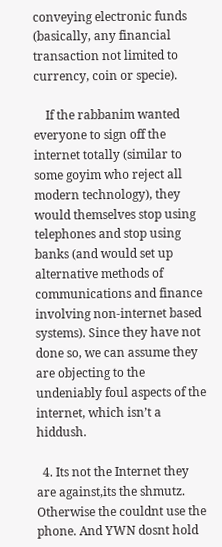conveying electronic funds (basically, any financial transaction not limited to currency, coin or specie).

    If the rabbanim wanted everyone to sign off the internet totally (similar to some goyim who reject all modern technology), they would themselves stop using telephones and stop using banks (and would set up alternative methods of communications and finance involving non-internet based systems). Since they have not done so, we can assume they are objecting to the undeniably foul aspects of the internet, which isn’t a hiddush.

  4. Its not the Internet they are against,its the shmutz. Otherwise the couldnt use the phone. And YWN dosnt hold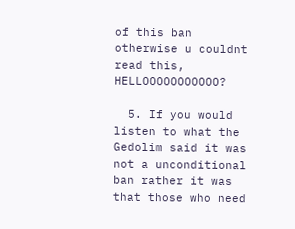of this ban otherwise u couldnt read this, HELLOOOOOOOOOOO?

  5. If you would listen to what the Gedolim said it was not a unconditional ban rather it was that those who need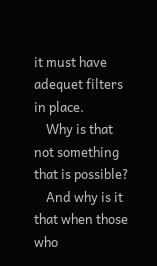it must have adequet filters in place.
    Why is that not something that is possible?
    And why is it that when those who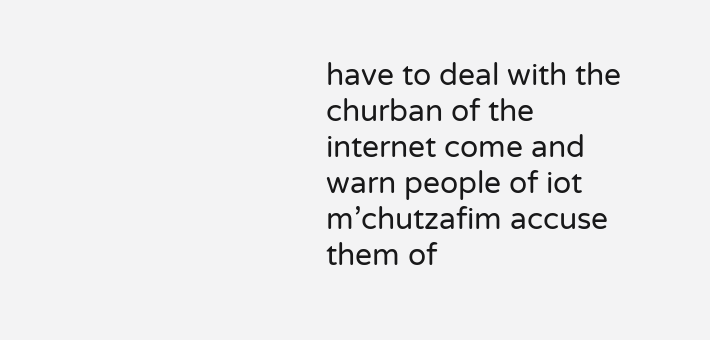have to deal with the churban of the internet come and warn people of iot m’chutzafim accuse them of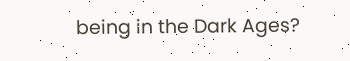being in the Dark Ages?